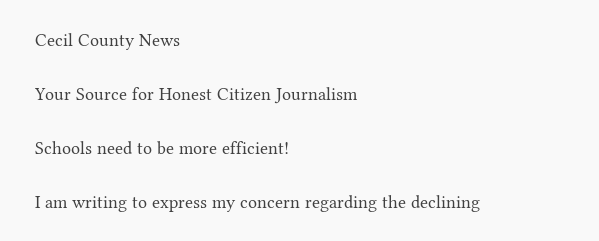Cecil County News

Your Source for Honest Citizen Journalism

Schools need to be more efficient!

I am writing to express my concern regarding the declining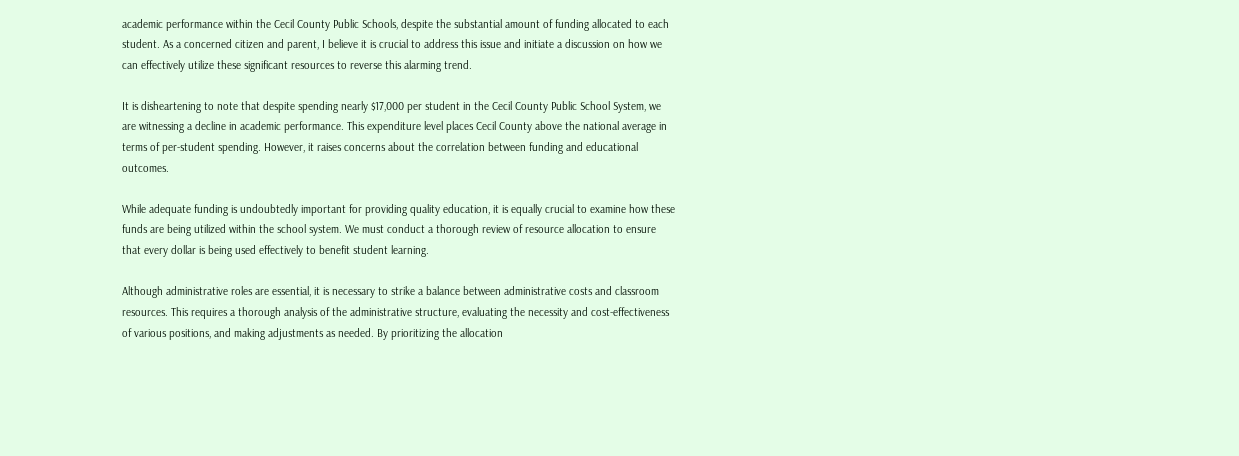academic performance within the Cecil County Public Schools, despite the substantial amount of funding allocated to each student. As a concerned citizen and parent, I believe it is crucial to address this issue and initiate a discussion on how we can effectively utilize these significant resources to reverse this alarming trend.

It is disheartening to note that despite spending nearly $17,000 per student in the Cecil County Public School System, we are witnessing a decline in academic performance. This expenditure level places Cecil County above the national average in terms of per-student spending. However, it raises concerns about the correlation between funding and educational outcomes.

While adequate funding is undoubtedly important for providing quality education, it is equally crucial to examine how these funds are being utilized within the school system. We must conduct a thorough review of resource allocation to ensure that every dollar is being used effectively to benefit student learning.

Although administrative roles are essential, it is necessary to strike a balance between administrative costs and classroom resources. This requires a thorough analysis of the administrative structure, evaluating the necessity and cost-effectiveness of various positions, and making adjustments as needed. By prioritizing the allocation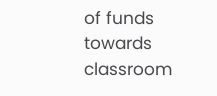of funds towards classroom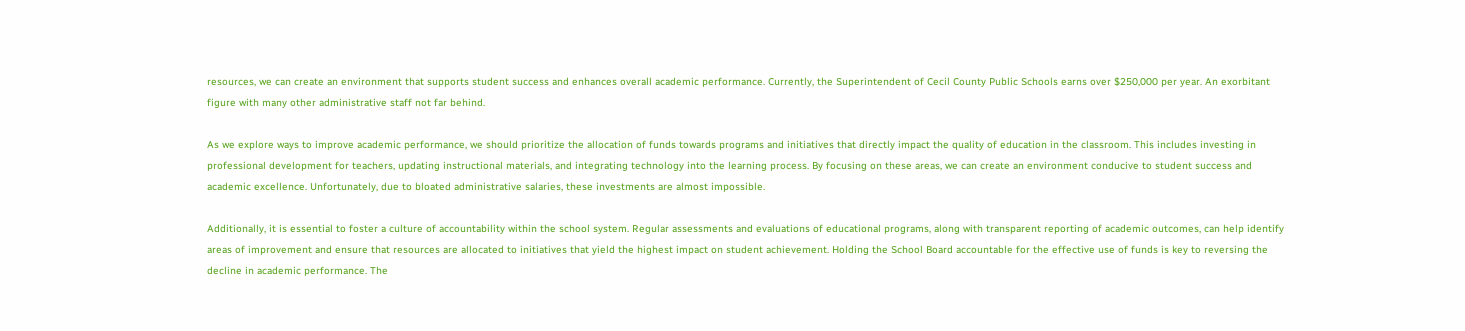resources, we can create an environment that supports student success and enhances overall academic performance. Currently, the Superintendent of Cecil County Public Schools earns over $250,000 per year. An exorbitant figure with many other administrative staff not far behind.

As we explore ways to improve academic performance, we should prioritize the allocation of funds towards programs and initiatives that directly impact the quality of education in the classroom. This includes investing in professional development for teachers, updating instructional materials, and integrating technology into the learning process. By focusing on these areas, we can create an environment conducive to student success and academic excellence. Unfortunately, due to bloated administrative salaries, these investments are almost impossible.

Additionally, it is essential to foster a culture of accountability within the school system. Regular assessments and evaluations of educational programs, along with transparent reporting of academic outcomes, can help identify areas of improvement and ensure that resources are allocated to initiatives that yield the highest impact on student achievement. Holding the School Board accountable for the effective use of funds is key to reversing the decline in academic performance. The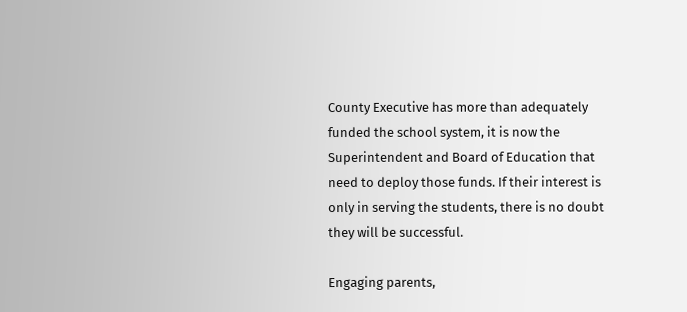County Executive has more than adequately funded the school system, it is now the Superintendent and Board of Education that need to deploy those funds. If their interest is only in serving the students, there is no doubt they will be successful.

Engaging parents,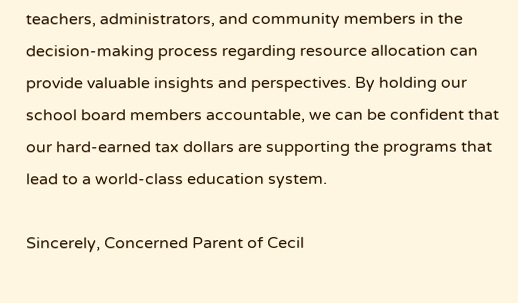teachers, administrators, and community members in the decision-making process regarding resource allocation can provide valuable insights and perspectives. By holding our school board members accountable, we can be confident that our hard-earned tax dollars are supporting the programs that lead to a world-class education system.

Sincerely, Concerned Parent of Cecil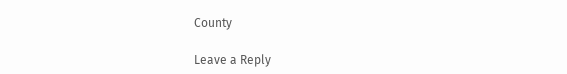County

Leave a Reply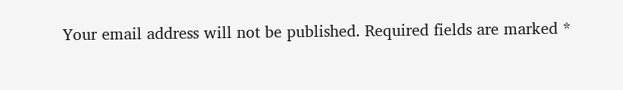Your email address will not be published. Required fields are marked *